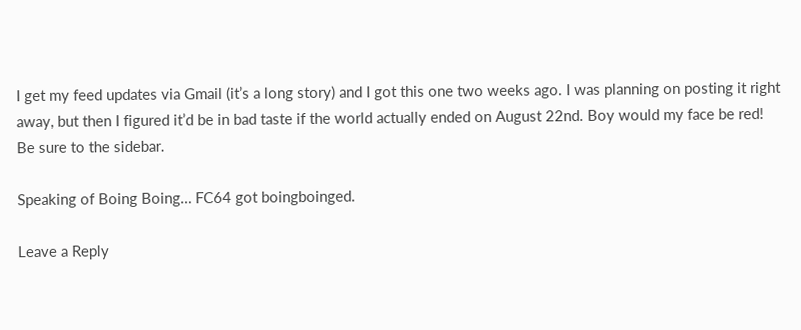I get my feed updates via Gmail (it’s a long story) and I got this one two weeks ago. I was planning on posting it right away, but then I figured it’d be in bad taste if the world actually ended on August 22nd. Boy would my face be red! Be sure to the sidebar.

Speaking of Boing Boing… FC64 got boingboinged.

Leave a Reply